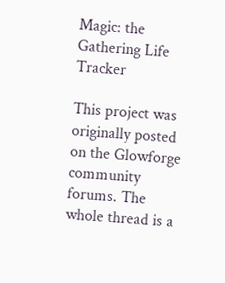Magic: the Gathering Life Tracker

This project was originally posted on the Glowforge community forums. The whole thread is a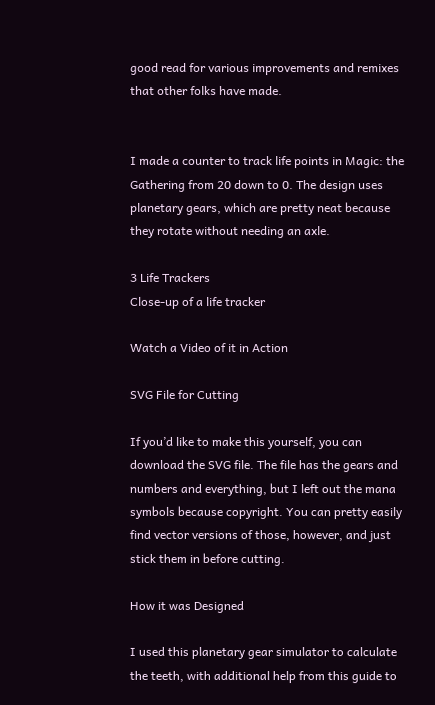good read for various improvements and remixes that other folks have made.


I made a counter to track life points in Magic: the Gathering from 20 down to 0. The design uses planetary gears, which are pretty neat because they rotate without needing an axle.

3 Life Trackers
Close-up of a life tracker

Watch a Video of it in Action

SVG File for Cutting

If you’d like to make this yourself, you can download the SVG file. The file has the gears and numbers and everything, but I left out the mana symbols because copyright. You can pretty easily find vector versions of those, however, and just stick them in before cutting.

How it was Designed

I used this planetary gear simulator to calculate the teeth, with additional help from this guide to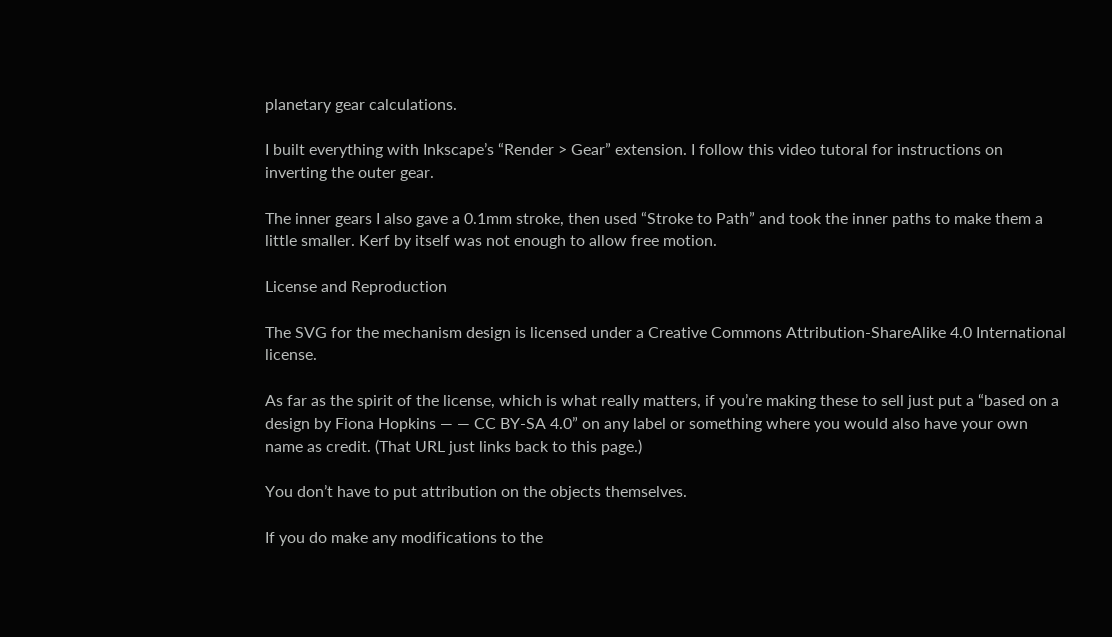planetary gear calculations.

I built everything with Inkscape’s “Render > Gear” extension. I follow this video tutoral for instructions on inverting the outer gear.

The inner gears I also gave a 0.1mm stroke, then used “Stroke to Path” and took the inner paths to make them a little smaller. Kerf by itself was not enough to allow free motion.

License and Reproduction

The SVG for the mechanism design is licensed under a Creative Commons Attribution-ShareAlike 4.0 International license.

As far as the spirit of the license, which is what really matters, if you’re making these to sell just put a “based on a design by Fiona Hopkins — — CC BY-SA 4.0” on any label or something where you would also have your own name as credit. (That URL just links back to this page.)

You don’t have to put attribution on the objects themselves.

If you do make any modifications to the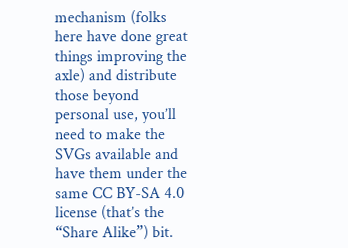mechanism (folks here have done great things improving the axle) and distribute those beyond personal use, you’ll need to make the SVGs available and have them under the same CC BY-SA 4.0 license (that’s the “Share Alike”) bit.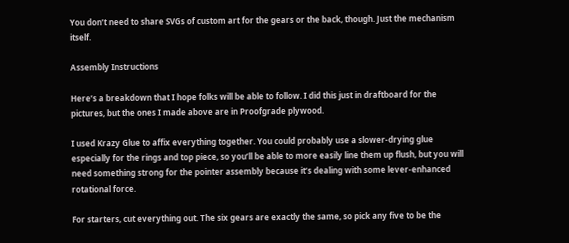You don’t need to share SVGs of custom art for the gears or the back, though. Just the mechanism itself.

Assembly Instructions

Here’s a breakdown that I hope folks will be able to follow. I did this just in draftboard for the pictures, but the ones I made above are in Proofgrade plywood.

I used Krazy Glue to affix everything together. You could probably use a slower-drying glue especially for the rings and top piece, so you’ll be able to more easily line them up flush, but you will need something strong for the pointer assembly because it’s dealing with some lever-enhanced rotational force.

For starters, cut everything out. The six gears are exactly the same, so pick any five to be the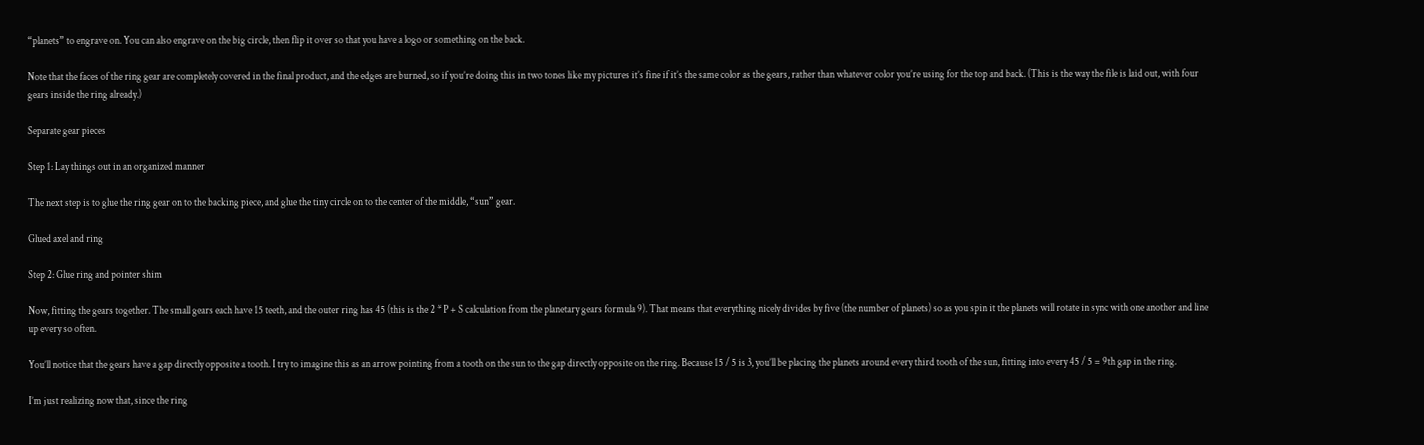“planets” to engrave on. You can also engrave on the big circle, then flip it over so that you have a logo or something on the back.

Note that the faces of the ring gear are completely covered in the final product, and the edges are burned, so if you’re doing this in two tones like my pictures it’s fine if it’s the same color as the gears, rather than whatever color you’re using for the top and back. (This is the way the file is laid out, with four gears inside the ring already.)

Separate gear pieces

Step 1: Lay things out in an organized manner

The next step is to glue the ring gear on to the backing piece, and glue the tiny circle on to the center of the middle, “sun” gear.

Glued axel and ring

Step 2: Glue ring and pointer shim

Now, fitting the gears together. The small gears each have 15 teeth, and the outer ring has 45 (this is the 2 * P + S calculation from the planetary gears formula 9). That means that everything nicely divides by five (the number of planets) so as you spin it the planets will rotate in sync with one another and line up every so often.

You’ll notice that the gears have a gap directly opposite a tooth. I try to imagine this as an arrow pointing from a tooth on the sun to the gap directly opposite on the ring. Because 15 / 5 is 3, you’ll be placing the planets around every third tooth of the sun, fitting into every 45 / 5 = 9th gap in the ring.

I’m just realizing now that, since the ring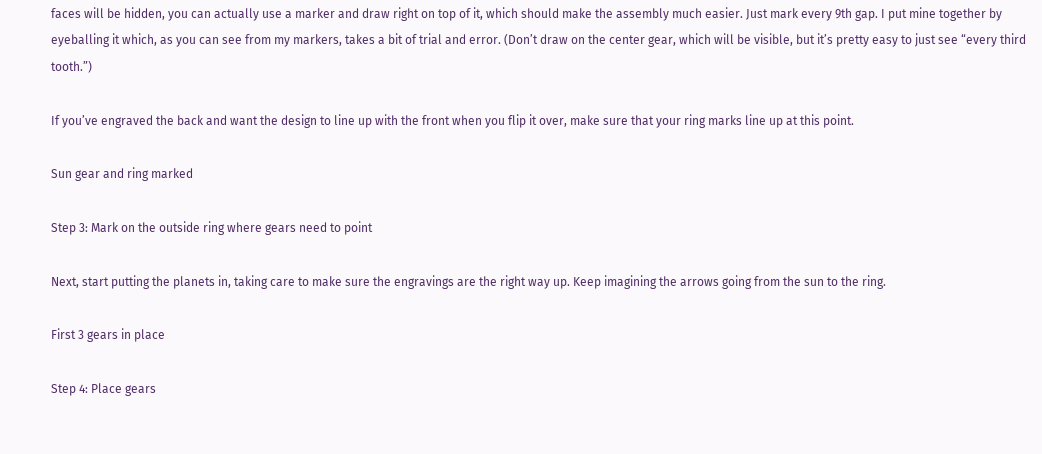faces will be hidden, you can actually use a marker and draw right on top of it, which should make the assembly much easier. Just mark every 9th gap. I put mine together by eyeballing it which, as you can see from my markers, takes a bit of trial and error. (Don’t draw on the center gear, which will be visible, but it’s pretty easy to just see “every third tooth.”)

If you’ve engraved the back and want the design to line up with the front when you flip it over, make sure that your ring marks line up at this point.

Sun gear and ring marked

Step 3: Mark on the outside ring where gears need to point

Next, start putting the planets in, taking care to make sure the engravings are the right way up. Keep imagining the arrows going from the sun to the ring.

First 3 gears in place

Step 4: Place gears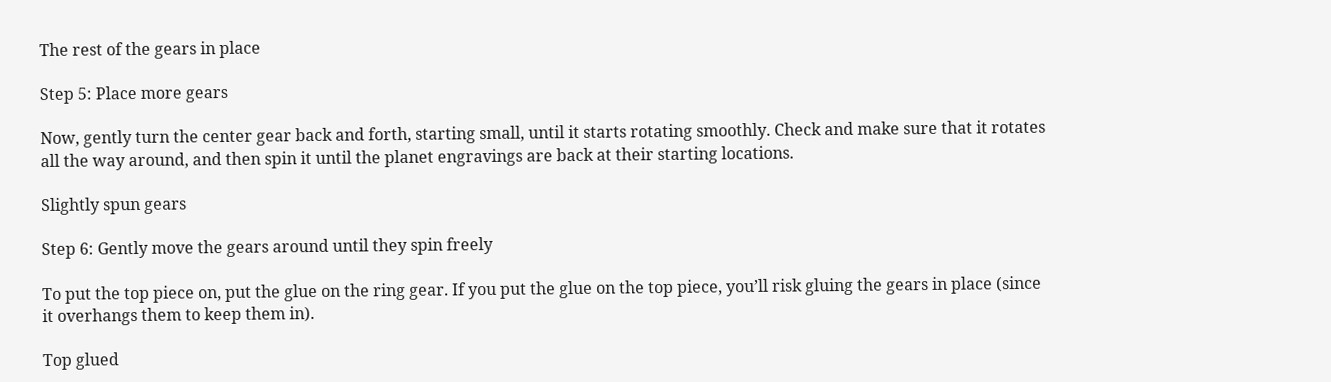The rest of the gears in place

Step 5: Place more gears

Now, gently turn the center gear back and forth, starting small, until it starts rotating smoothly. Check and make sure that it rotates all the way around, and then spin it until the planet engravings are back at their starting locations.

Slightly spun gears

Step 6: Gently move the gears around until they spin freely

To put the top piece on, put the glue on the ring gear. If you put the glue on the top piece, you’ll risk gluing the gears in place (since it overhangs them to keep them in).

Top glued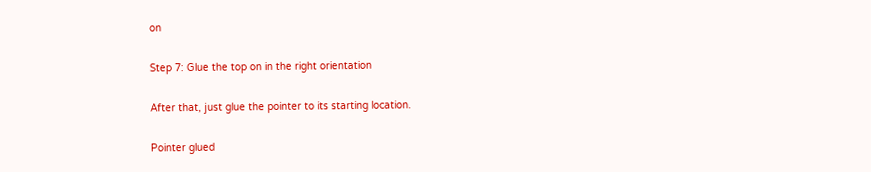on

Step 7: Glue the top on in the right orientation

After that, just glue the pointer to its starting location.

Pointer glued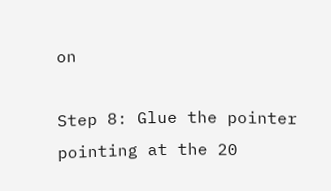on

Step 8: Glue the pointer pointing at the 20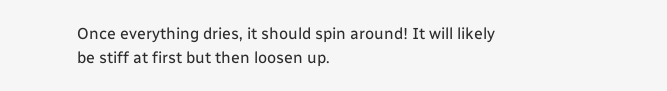Once everything dries, it should spin around! It will likely be stiff at first but then loosen up.